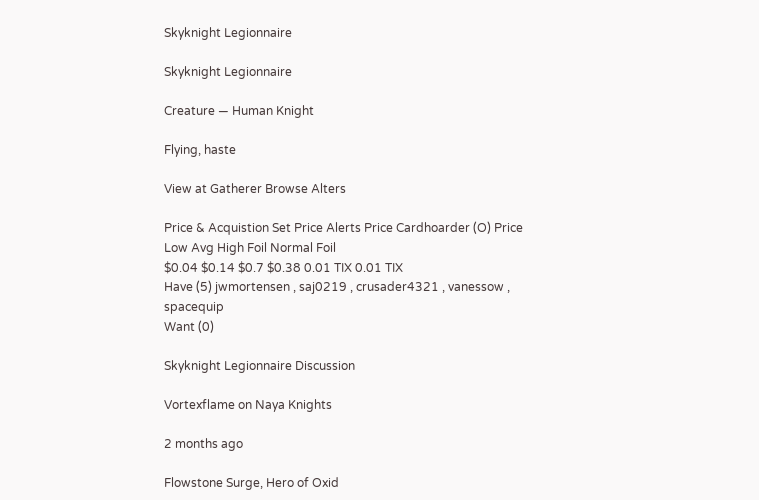Skyknight Legionnaire

Skyknight Legionnaire

Creature — Human Knight

Flying, haste

View at Gatherer Browse Alters

Price & Acquistion Set Price Alerts Price Cardhoarder (O) Price
Low Avg High Foil Normal Foil
$0.04 $0.14 $0.7 $0.38 0.01 TIX 0.01 TIX
Have (5) jwmortensen , saj0219 , crusader4321 , vanessow , spacequip
Want (0)

Skyknight Legionnaire Discussion

Vortexflame on Naya Knights

2 months ago

Flowstone Surge, Hero of Oxid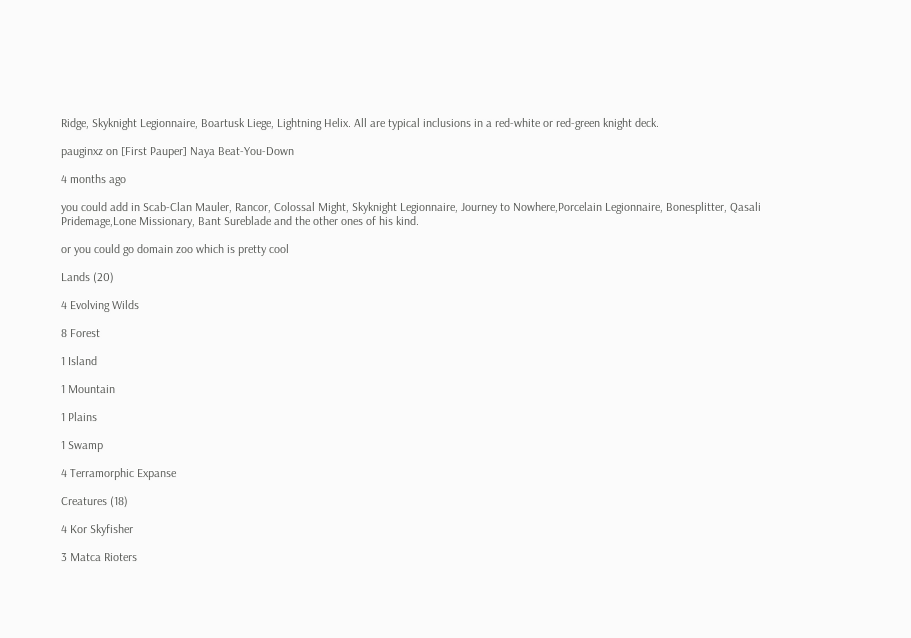Ridge, Skyknight Legionnaire, Boartusk Liege, Lightning Helix. All are typical inclusions in a red-white or red-green knight deck.

pauginxz on [First Pauper] Naya Beat-You-Down

4 months ago

you could add in Scab-Clan Mauler, Rancor, Colossal Might, Skyknight Legionnaire, Journey to Nowhere,Porcelain Legionnaire, Bonesplitter, Qasali Pridemage,Lone Missionary, Bant Sureblade and the other ones of his kind.

or you could go domain zoo which is pretty cool

Lands (20)

4 Evolving Wilds

8 Forest

1 Island

1 Mountain

1 Plains

1 Swamp

4 Terramorphic Expanse

Creatures (18)

4 Kor Skyfisher

3 Matca Rioters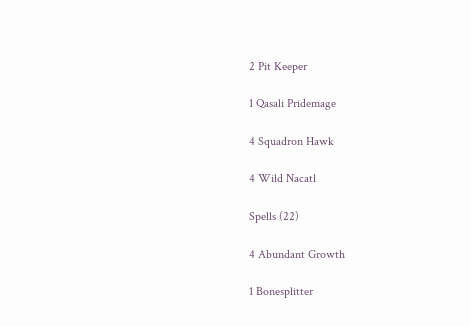2 Pit Keeper

1 Qasali Pridemage

4 Squadron Hawk

4 Wild Nacatl

Spells (22)

4 Abundant Growth

1 Bonesplitter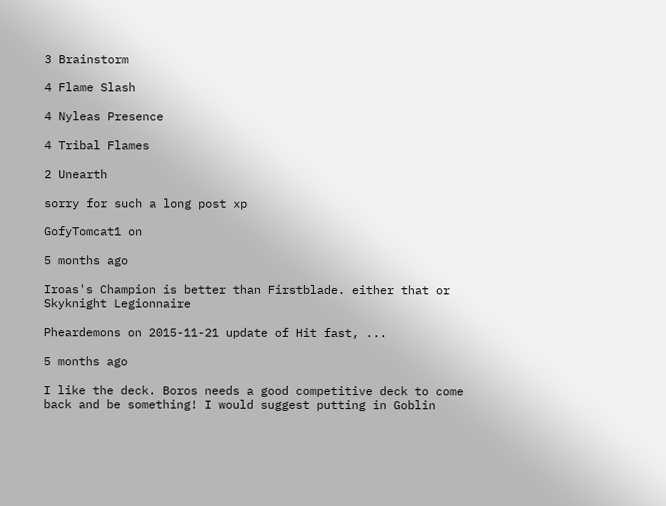3 Brainstorm

4 Flame Slash

4 Nyleas Presence

4 Tribal Flames

2 Unearth

sorry for such a long post xp

GofyTomcat1 on

5 months ago

Iroas's Champion is better than Firstblade. either that or Skyknight Legionnaire

Pheardemons on 2015-11-21 update of Hit fast, ...

5 months ago

I like the deck. Boros needs a good competitive deck to come back and be something! I would suggest putting in Goblin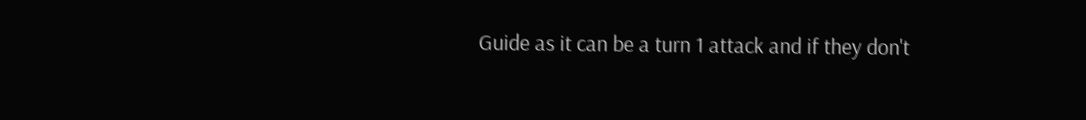Guide as it can be a turn 1 attack and if they don't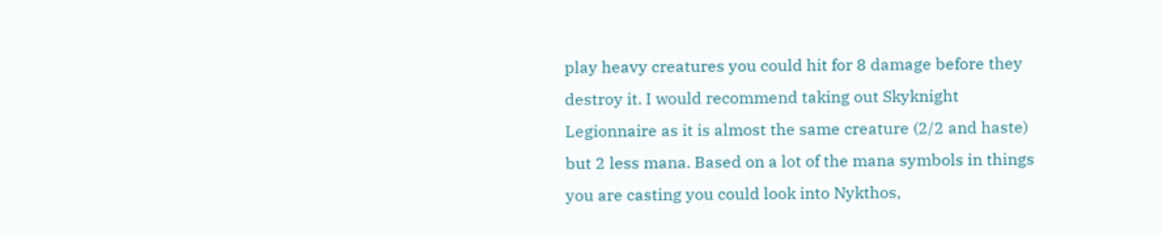play heavy creatures you could hit for 8 damage before they destroy it. I would recommend taking out Skyknight Legionnaire as it is almost the same creature (2/2 and haste) but 2 less mana. Based on a lot of the mana symbols in things you are casting you could look into Nykthos,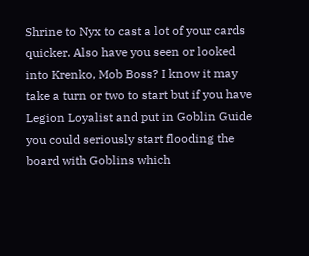Shrine to Nyx to cast a lot of your cards quicker. Also have you seen or looked into Krenko, Mob Boss? I know it may take a turn or two to start but if you have Legion Loyalist and put in Goblin Guide you could seriously start flooding the board with Goblins which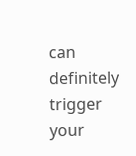can definitely trigger your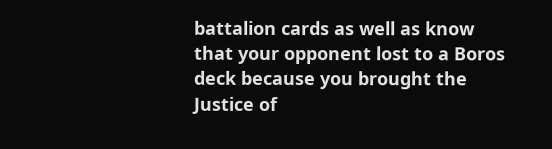battalion cards as well as know that your opponent lost to a Boros deck because you brought the Justice of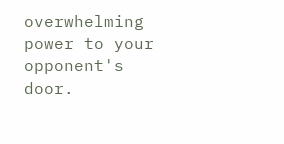overwhelming power to your opponent's door.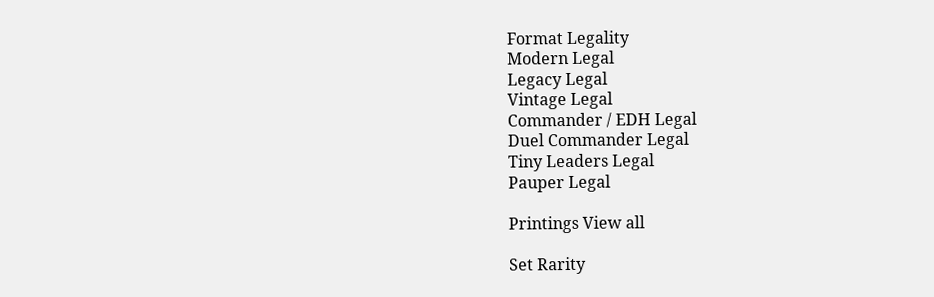Format Legality
Modern Legal
Legacy Legal
Vintage Legal
Commander / EDH Legal
Duel Commander Legal
Tiny Leaders Legal
Pauper Legal

Printings View all

Set Rarity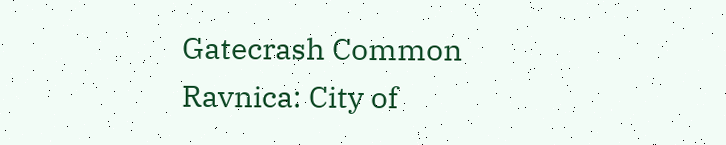Gatecrash Common
Ravnica: City of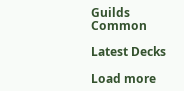Guilds Common

Latest Decks

Load more